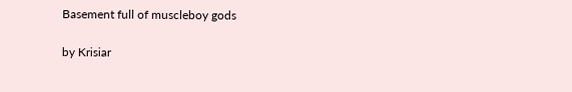Basement full of muscleboy gods

by Krisiar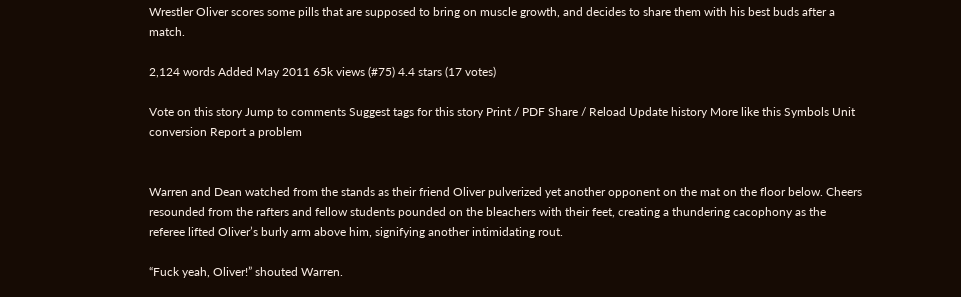Wrestler Oliver scores some pills that are supposed to bring on muscle growth, and decides to share them with his best buds after a match.

2,124 words Added May 2011 65k views (#75) 4.4 stars (17 votes)

Vote on this story Jump to comments Suggest tags for this story Print / PDF Share / Reload Update history More like this Symbols Unit conversion Report a problem


Warren and Dean watched from the stands as their friend Oliver pulverized yet another opponent on the mat on the floor below. Cheers resounded from the rafters and fellow students pounded on the bleachers with their feet, creating a thundering cacophony as the referee lifted Oliver’s burly arm above him, signifying another intimidating rout.

“Fuck yeah, Oliver!” shouted Warren.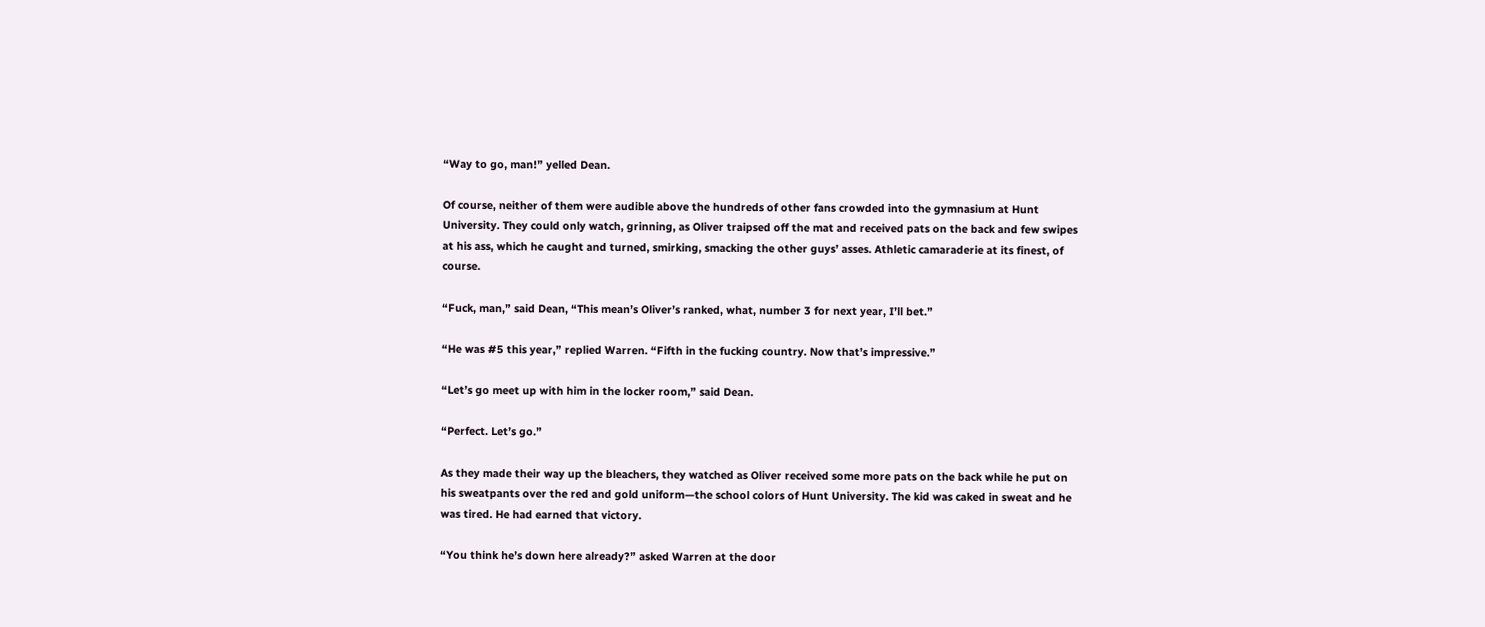“Way to go, man!” yelled Dean.

Of course, neither of them were audible above the hundreds of other fans crowded into the gymnasium at Hunt University. They could only watch, grinning, as Oliver traipsed off the mat and received pats on the back and few swipes at his ass, which he caught and turned, smirking, smacking the other guys’ asses. Athletic camaraderie at its finest, of course.

“Fuck, man,” said Dean, “This mean’s Oliver’s ranked, what, number 3 for next year, I’ll bet.”

“He was #5 this year,” replied Warren. “Fifth in the fucking country. Now that’s impressive.”

“Let’s go meet up with him in the locker room,” said Dean.

“Perfect. Let’s go.”

As they made their way up the bleachers, they watched as Oliver received some more pats on the back while he put on his sweatpants over the red and gold uniform—the school colors of Hunt University. The kid was caked in sweat and he was tired. He had earned that victory.

“You think he’s down here already?” asked Warren at the door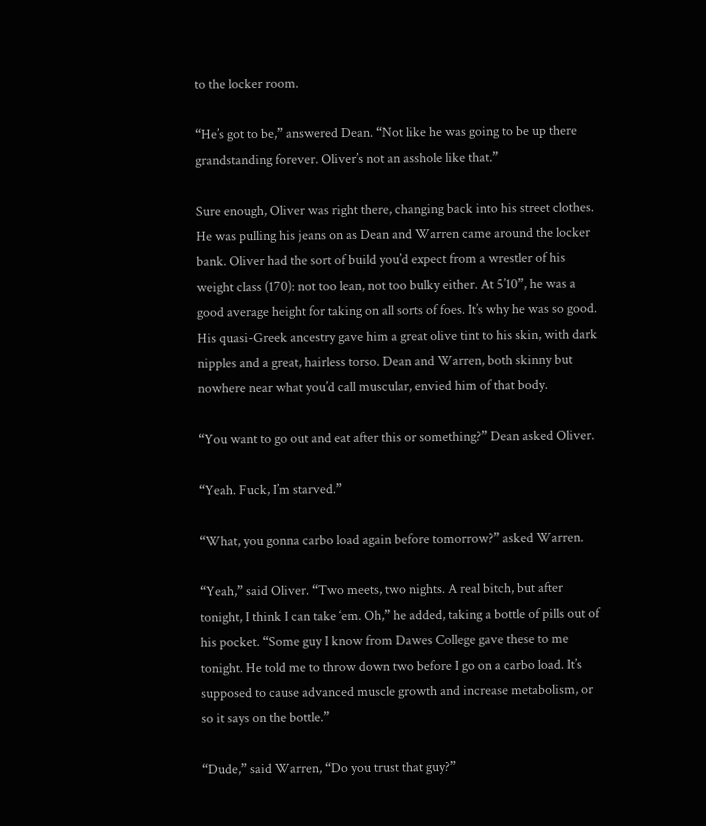to the locker room.

“He’s got to be,” answered Dean. “Not like he was going to be up there grandstanding forever. Oliver’s not an asshole like that.”

Sure enough, Oliver was right there, changing back into his street clothes. He was pulling his jeans on as Dean and Warren came around the locker bank. Oliver had the sort of build you’d expect from a wrestler of his weight class (170): not too lean, not too bulky either. At 5’10”, he was a good average height for taking on all sorts of foes. It’s why he was so good. His quasi-Greek ancestry gave him a great olive tint to his skin, with dark nipples and a great, hairless torso. Dean and Warren, both skinny but nowhere near what you’d call muscular, envied him of that body.

“You want to go out and eat after this or something?” Dean asked Oliver.

“Yeah. Fuck, I’m starved.”

“What, you gonna carbo load again before tomorrow?” asked Warren.

“Yeah,” said Oliver. “Two meets, two nights. A real bitch, but after tonight, I think I can take ‘em. Oh,” he added, taking a bottle of pills out of his pocket. “Some guy I know from Dawes College gave these to me tonight. He told me to throw down two before I go on a carbo load. It’s supposed to cause advanced muscle growth and increase metabolism, or so it says on the bottle.”

“Dude,” said Warren, “Do you trust that guy?”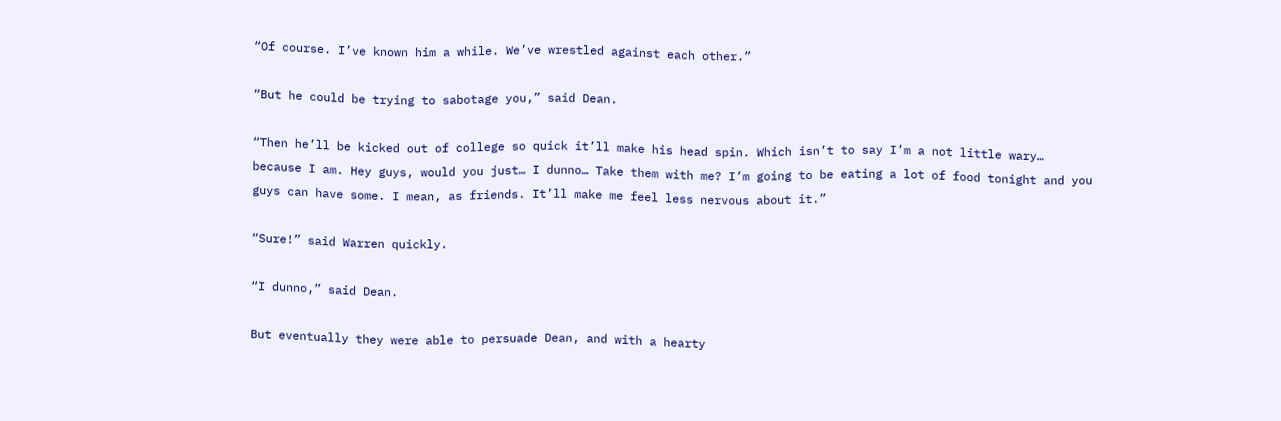“Of course. I’ve known him a while. We’ve wrestled against each other.”

“But he could be trying to sabotage you,” said Dean.

“Then he’ll be kicked out of college so quick it’ll make his head spin. Which isn’t to say I’m a not little wary… because I am. Hey guys, would you just… I dunno… Take them with me? I’m going to be eating a lot of food tonight and you guys can have some. I mean, as friends. It’ll make me feel less nervous about it.”

“Sure!” said Warren quickly.

“I dunno,” said Dean.

But eventually they were able to persuade Dean, and with a hearty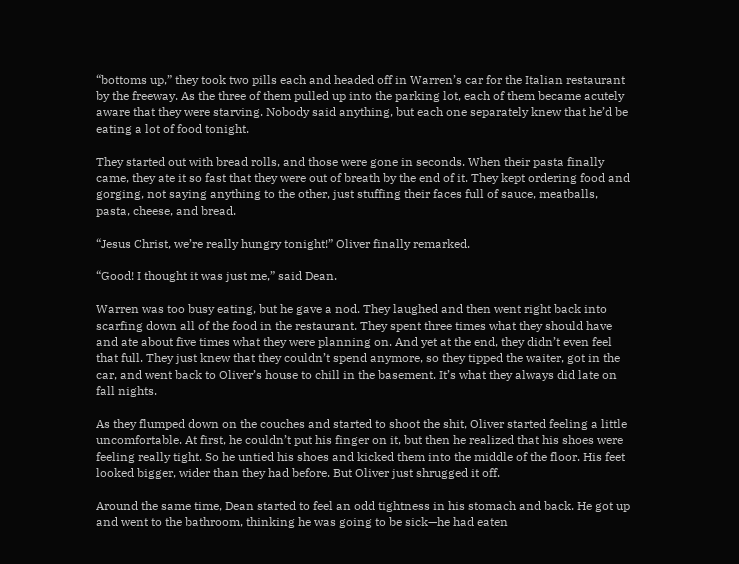“bottoms up,” they took two pills each and headed off in Warren’s car for the Italian restaurant by the freeway. As the three of them pulled up into the parking lot, each of them became acutely aware that they were starving. Nobody said anything, but each one separately knew that he’d be eating a lot of food tonight.

They started out with bread rolls, and those were gone in seconds. When their pasta finally came, they ate it so fast that they were out of breath by the end of it. They kept ordering food and gorging, not saying anything to the other, just stuffing their faces full of sauce, meatballs, pasta, cheese, and bread.

“Jesus Christ, we’re really hungry tonight!” Oliver finally remarked.

“Good! I thought it was just me,” said Dean.

Warren was too busy eating, but he gave a nod. They laughed and then went right back into scarfing down all of the food in the restaurant. They spent three times what they should have and ate about five times what they were planning on. And yet at the end, they didn’t even feel that full. They just knew that they couldn’t spend anymore, so they tipped the waiter, got in the car, and went back to Oliver’s house to chill in the basement. It’s what they always did late on fall nights.

As they flumped down on the couches and started to shoot the shit, Oliver started feeling a little uncomfortable. At first, he couldn’t put his finger on it, but then he realized that his shoes were feeling really tight. So he untied his shoes and kicked them into the middle of the floor. His feet looked bigger, wider than they had before. But Oliver just shrugged it off.

Around the same time, Dean started to feel an odd tightness in his stomach and back. He got up and went to the bathroom, thinking he was going to be sick—he had eaten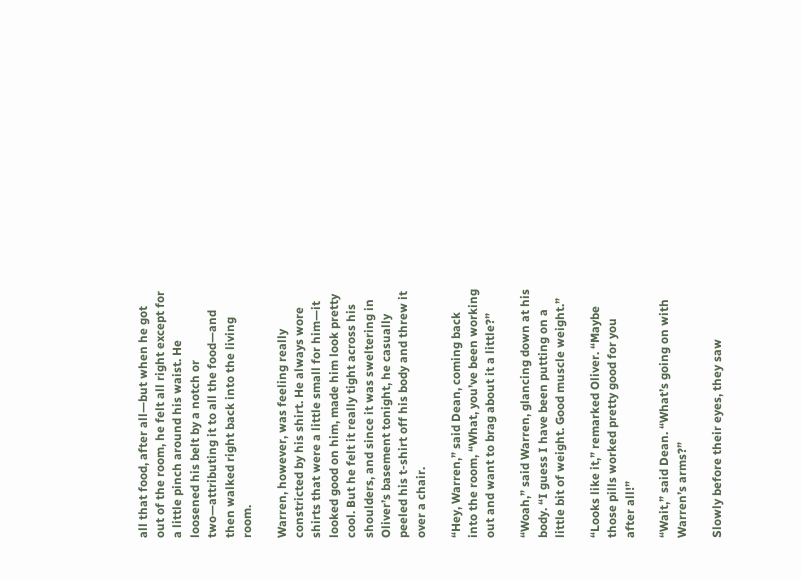all that food, after all—but when he got out of the room, he felt all right except for a little pinch around his waist. He loosened his belt by a notch or two—attributing it to all the food—and then walked right back into the living room.

Warren, however, was feeling really constricted by his shirt. He always wore shirts that were a little small for him—it looked good on him, made him look pretty cool. But he felt it really tight across his shoulders, and since it was sweltering in Oliver’s basement tonight, he casually peeled his t-shirt off his body and threw it over a chair.

“Hey, Warren,” said Dean, coming back into the room, “What, you’ve been working out and want to brag about it a little?”

“Woah,” said Warren, glancing down at his body. “I guess I have been putting on a little bit of weight. Good muscle weight.”

“Looks like it,” remarked Oliver. “Maybe those pills worked pretty good for you after all!”

“Wait,” said Dean. “What’s going on with Warren’s arms?”

Slowly before their eyes, they saw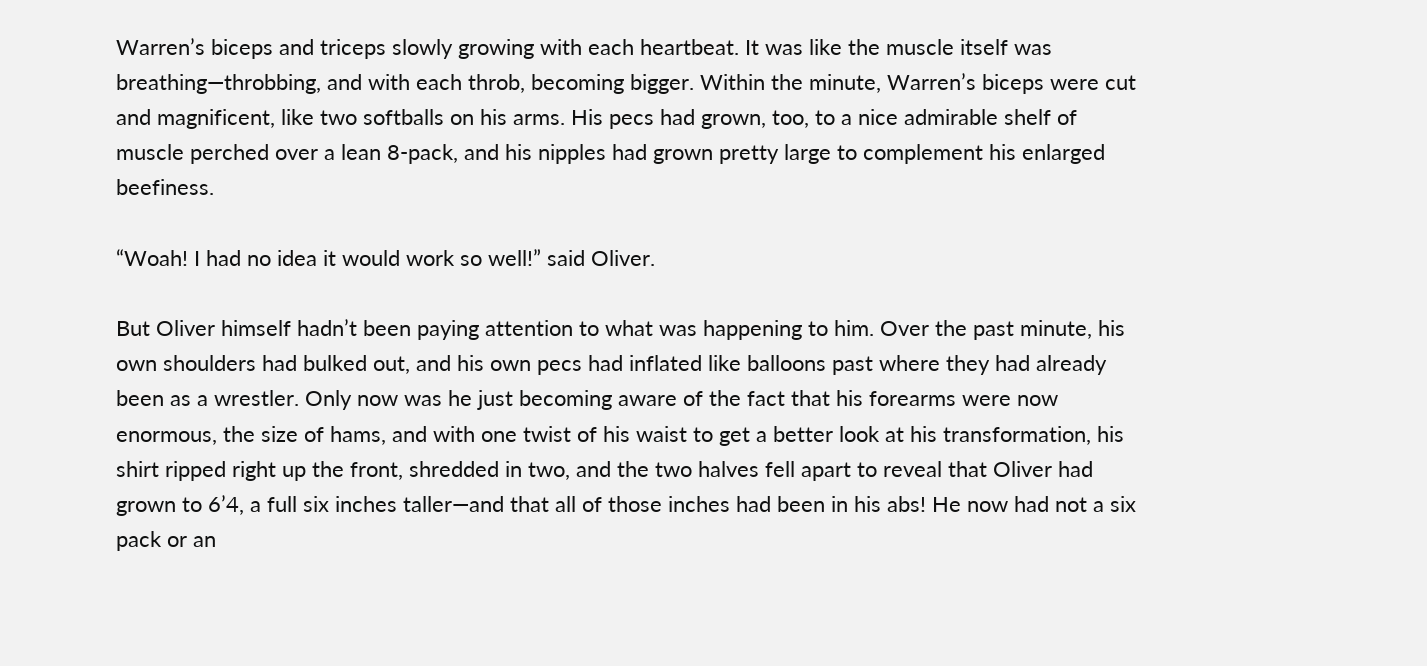Warren’s biceps and triceps slowly growing with each heartbeat. It was like the muscle itself was breathing—throbbing, and with each throb, becoming bigger. Within the minute, Warren’s biceps were cut and magnificent, like two softballs on his arms. His pecs had grown, too, to a nice admirable shelf of muscle perched over a lean 8-pack, and his nipples had grown pretty large to complement his enlarged beefiness.

“Woah! I had no idea it would work so well!” said Oliver.

But Oliver himself hadn’t been paying attention to what was happening to him. Over the past minute, his own shoulders had bulked out, and his own pecs had inflated like balloons past where they had already been as a wrestler. Only now was he just becoming aware of the fact that his forearms were now enormous, the size of hams, and with one twist of his waist to get a better look at his transformation, his shirt ripped right up the front, shredded in two, and the two halves fell apart to reveal that Oliver had grown to 6’4, a full six inches taller—and that all of those inches had been in his abs! He now had not a six pack or an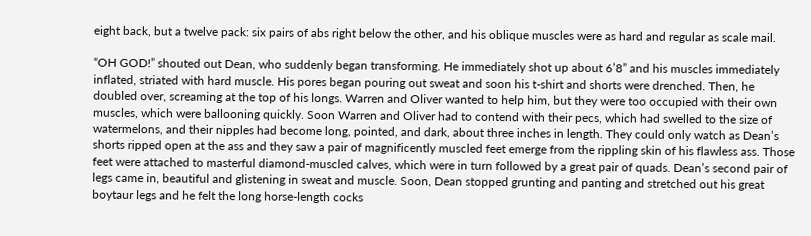eight back, but a twelve pack: six pairs of abs right below the other, and his oblique muscles were as hard and regular as scale mail.

“OH GOD!” shouted out Dean, who suddenly began transforming. He immediately shot up about 6’8” and his muscles immediately inflated, striated with hard muscle. His pores began pouring out sweat and soon his t-shirt and shorts were drenched. Then, he doubled over, screaming at the top of his longs. Warren and Oliver wanted to help him, but they were too occupied with their own muscles, which were ballooning quickly. Soon Warren and Oliver had to contend with their pecs, which had swelled to the size of watermelons, and their nipples had become long, pointed, and dark, about three inches in length. They could only watch as Dean’s shorts ripped open at the ass and they saw a pair of magnificently muscled feet emerge from the rippling skin of his flawless ass. Those feet were attached to masterful diamond-muscled calves, which were in turn followed by a great pair of quads. Dean’s second pair of legs came in, beautiful and glistening in sweat and muscle. Soon, Dean stopped grunting and panting and stretched out his great boytaur legs and he felt the long horse-length cocks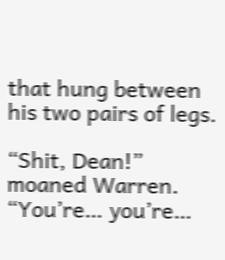that hung between his two pairs of legs.

“Shit, Dean!” moaned Warren. “You’re… you’re…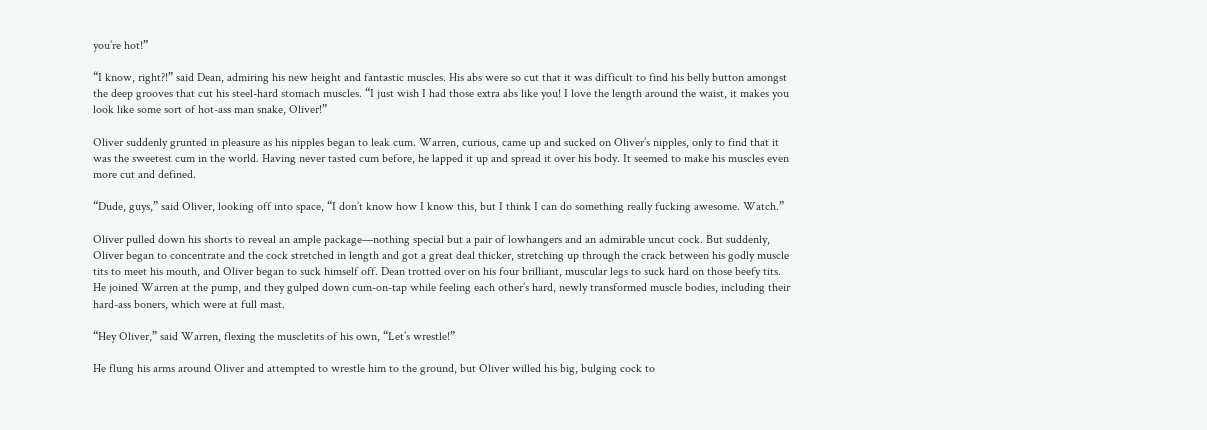you’re hot!”

“I know, right?!” said Dean, admiring his new height and fantastic muscles. His abs were so cut that it was difficult to find his belly button amongst the deep grooves that cut his steel-hard stomach muscles. “I just wish I had those extra abs like you! I love the length around the waist, it makes you look like some sort of hot-ass man snake, Oliver!”

Oliver suddenly grunted in pleasure as his nipples began to leak cum. Warren, curious, came up and sucked on Oliver’s nipples, only to find that it was the sweetest cum in the world. Having never tasted cum before, he lapped it up and spread it over his body. It seemed to make his muscles even more cut and defined.

“Dude, guys,” said Oliver, looking off into space, “I don’t know how I know this, but I think I can do something really fucking awesome. Watch.”

Oliver pulled down his shorts to reveal an ample package—nothing special but a pair of lowhangers and an admirable uncut cock. But suddenly, Oliver began to concentrate and the cock stretched in length and got a great deal thicker, stretching up through the crack between his godly muscle tits to meet his mouth, and Oliver began to suck himself off. Dean trotted over on his four brilliant, muscular legs to suck hard on those beefy tits. He joined Warren at the pump, and they gulped down cum-on-tap while feeling each other’s hard, newly transformed muscle bodies, including their hard-ass boners, which were at full mast.

“Hey Oliver,” said Warren, flexing the muscletits of his own, “Let’s wrestle!”

He flung his arms around Oliver and attempted to wrestle him to the ground, but Oliver willed his big, bulging cock to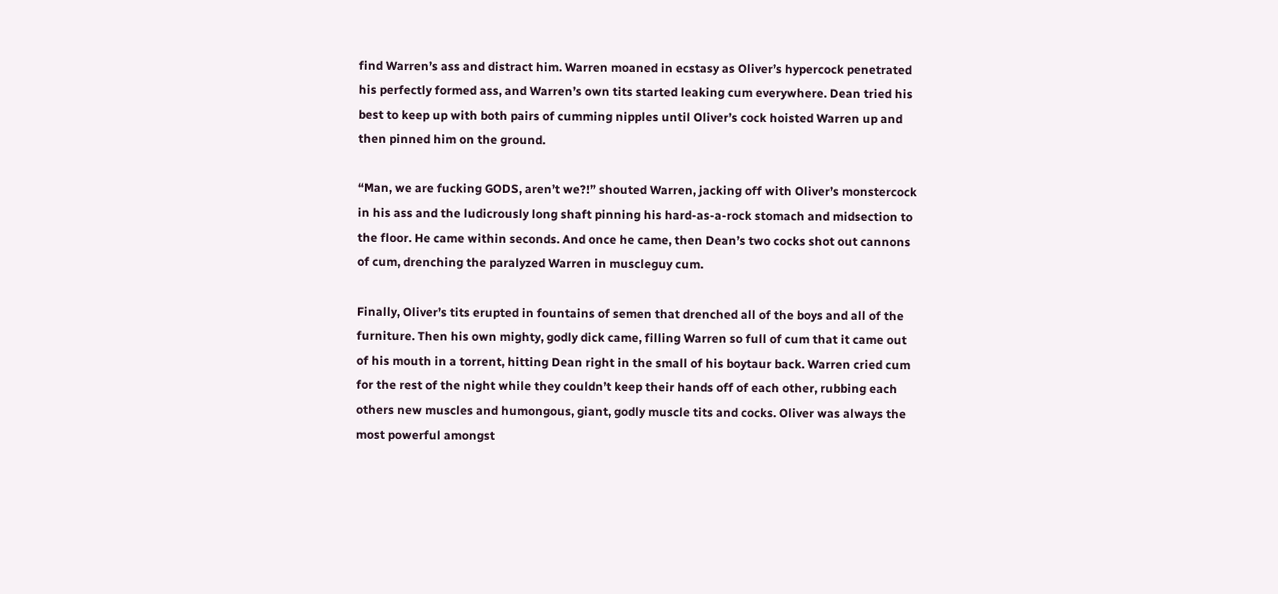find Warren’s ass and distract him. Warren moaned in ecstasy as Oliver’s hypercock penetrated his perfectly formed ass, and Warren’s own tits started leaking cum everywhere. Dean tried his best to keep up with both pairs of cumming nipples until Oliver’s cock hoisted Warren up and then pinned him on the ground.

“Man, we are fucking GODS, aren’t we?!” shouted Warren, jacking off with Oliver’s monstercock in his ass and the ludicrously long shaft pinning his hard-as-a-rock stomach and midsection to the floor. He came within seconds. And once he came, then Dean’s two cocks shot out cannons of cum, drenching the paralyzed Warren in muscleguy cum.

Finally, Oliver’s tits erupted in fountains of semen that drenched all of the boys and all of the furniture. Then his own mighty, godly dick came, filling Warren so full of cum that it came out of his mouth in a torrent, hitting Dean right in the small of his boytaur back. Warren cried cum for the rest of the night while they couldn’t keep their hands off of each other, rubbing each others new muscles and humongous, giant, godly muscle tits and cocks. Oliver was always the most powerful amongst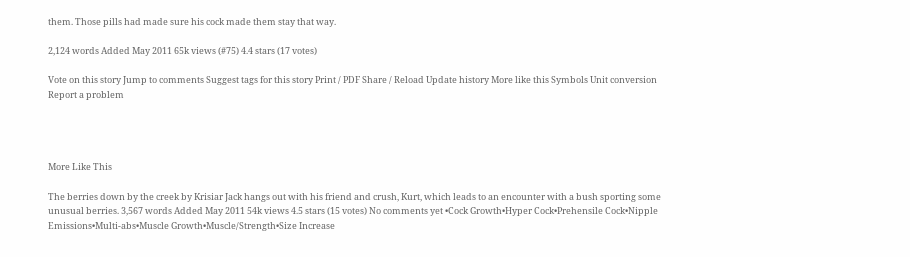them. Those pills had made sure his cock made them stay that way.

2,124 words Added May 2011 65k views (#75) 4.4 stars (17 votes)

Vote on this story Jump to comments Suggest tags for this story Print / PDF Share / Reload Update history More like this Symbols Unit conversion Report a problem




More Like This

The berries down by the creek by Krisiar Jack hangs out with his friend and crush, Kurt, which leads to an encounter with a bush sporting some unusual berries. 3,567 words Added May 2011 54k views 4.5 stars (15 votes) No comments yet •Cock Growth•Hyper Cock•Prehensile Cock•Nipple Emissions•Multi-abs•Muscle Growth•Muscle/Strength•Size Increase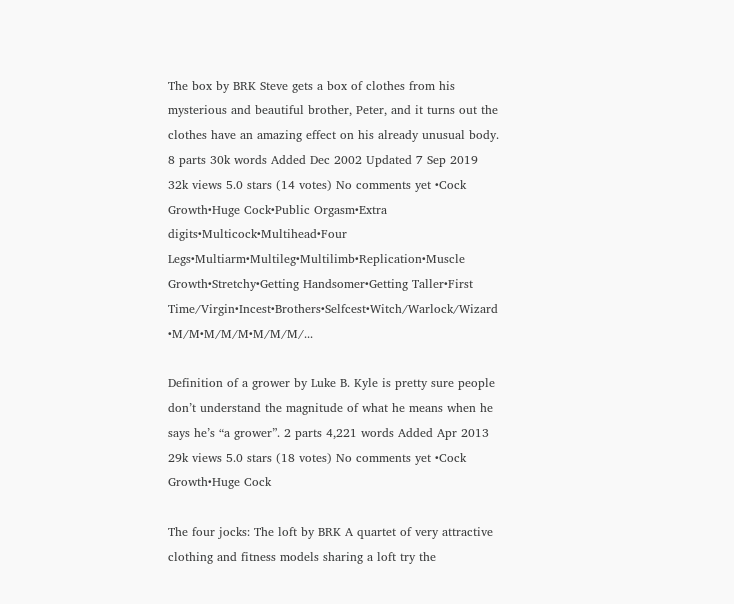The box by BRK Steve gets a box of clothes from his mysterious and beautiful brother, Peter, and it turns out the clothes have an amazing effect on his already unusual body. 8 parts 30k words Added Dec 2002 Updated 7 Sep 2019 32k views 5.0 stars (14 votes) No comments yet •Cock Growth•Huge Cock•Public Orgasm•Extra digits•Multicock•Multihead•Four Legs•Multiarm•Multileg•Multilimb•Replication•Muscle Growth•Stretchy•Getting Handsomer•Getting Taller•First Time/Virgin•Incest•Brothers•Selfcest•Witch/Warlock/Wizard •M/M•M/M/M•M/M/M/...

Definition of a grower by Luke B. Kyle is pretty sure people don’t understand the magnitude of what he means when he says he’s “a grower”. 2 parts 4,221 words Added Apr 2013 29k views 5.0 stars (18 votes) No comments yet •Cock Growth•Huge Cock

The four jocks: The loft by BRK A quartet of very attractive clothing and fitness models sharing a loft try the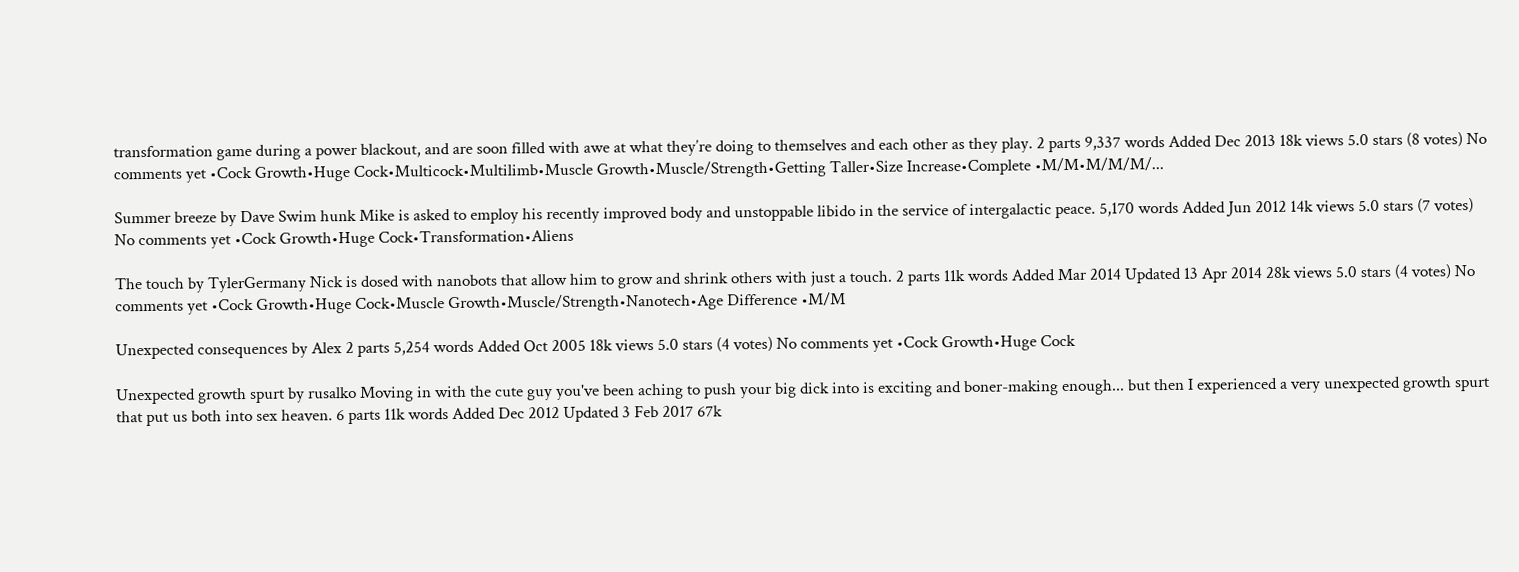transformation game during a power blackout, and are soon filled with awe at what they’re doing to themselves and each other as they play. 2 parts 9,337 words Added Dec 2013 18k views 5.0 stars (8 votes) No comments yet •Cock Growth•Huge Cock•Multicock•Multilimb•Muscle Growth•Muscle/Strength•Getting Taller•Size Increase•Complete •M/M•M/M/M/...

Summer breeze by Dave Swim hunk Mike is asked to employ his recently improved body and unstoppable libido in the service of intergalactic peace. 5,170 words Added Jun 2012 14k views 5.0 stars (7 votes) No comments yet •Cock Growth•Huge Cock•Transformation•Aliens

The touch by TylerGermany Nick is dosed with nanobots that allow him to grow and shrink others with just a touch. 2 parts 11k words Added Mar 2014 Updated 13 Apr 2014 28k views 5.0 stars (4 votes) No comments yet •Cock Growth•Huge Cock•Muscle Growth•Muscle/Strength•Nanotech•Age Difference •M/M

Unexpected consequences by Alex 2 parts 5,254 words Added Oct 2005 18k views 5.0 stars (4 votes) No comments yet •Cock Growth•Huge Cock

Unexpected growth spurt by rusalko Moving in with the cute guy you've been aching to push your big dick into is exciting and boner-making enough... but then I experienced a very unexpected growth spurt that put us both into sex heaven. 6 parts 11k words Added Dec 2012 Updated 3 Feb 2017 67k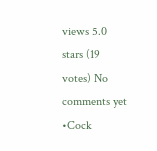views 5.0 stars (19 votes) No comments yet •Cock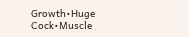Growth•Huge Cock•Muscle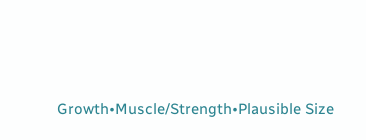Growth•Muscle/Strength•Plausible Size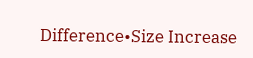Difference•Size Increase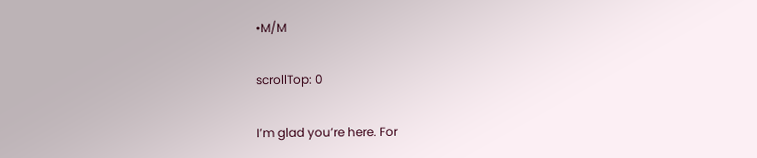•M/M

scrollTop: 0

I’m glad you’re here. For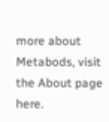more about Metabods, visit the About page here.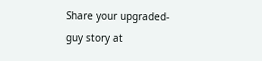Share your upgraded-guy story at